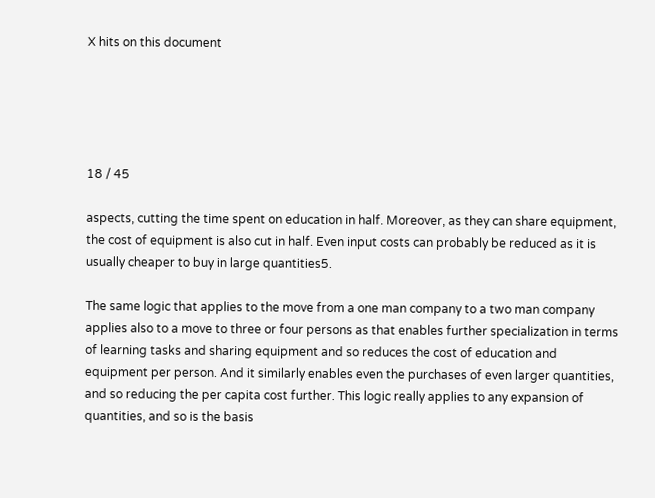X hits on this document





18 / 45

aspects, cutting the time spent on education in half. Moreover, as they can share equipment, the cost of equipment is also cut in half. Even input costs can probably be reduced as it is usually cheaper to buy in large quantities5.

The same logic that applies to the move from a one man company to a two man company applies also to a move to three or four persons as that enables further specialization in terms of learning tasks and sharing equipment and so reduces the cost of education and equipment per person. And it similarly enables even the purchases of even larger quantities, and so reducing the per capita cost further. This logic really applies to any expansion of quantities, and so is the basis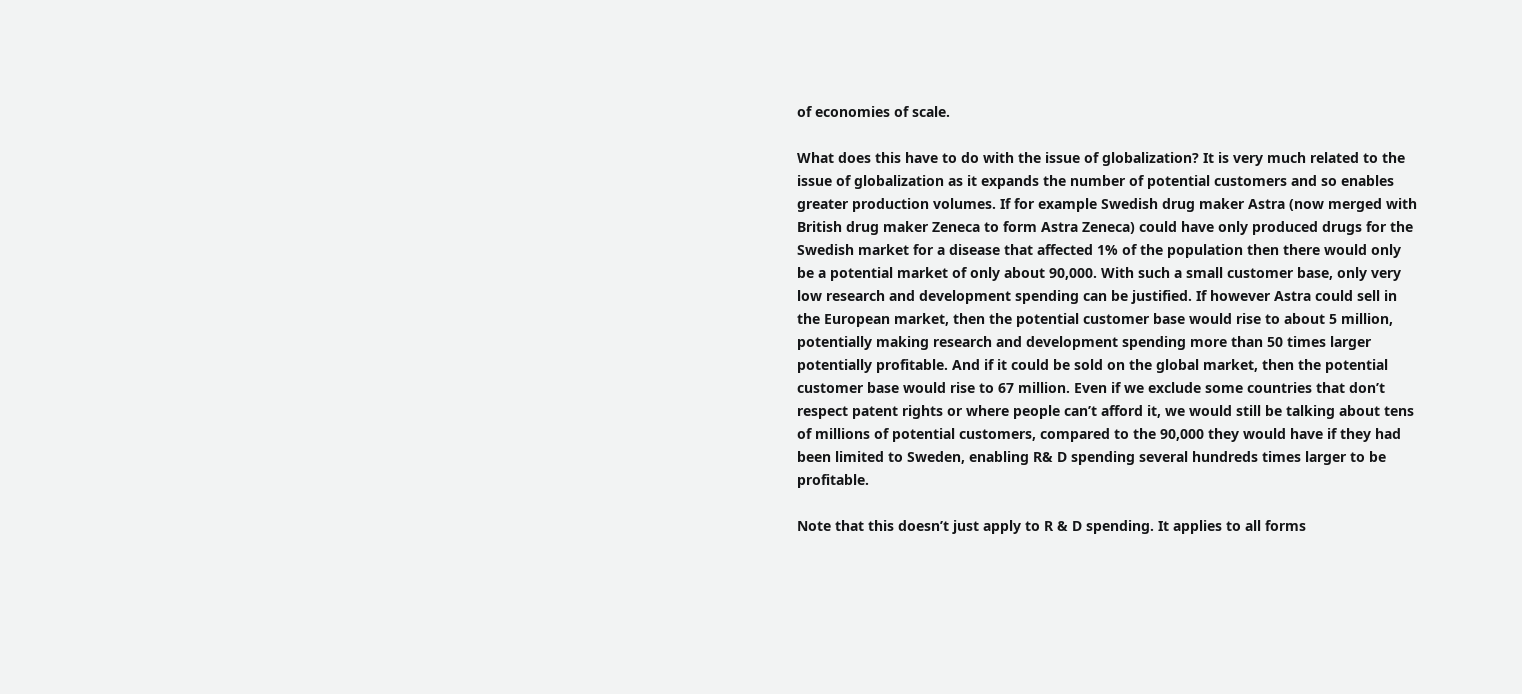of economies of scale.

What does this have to do with the issue of globalization? It is very much related to the issue of globalization as it expands the number of potential customers and so enables greater production volumes. If for example Swedish drug maker Astra (now merged with British drug maker Zeneca to form Astra Zeneca) could have only produced drugs for the Swedish market for a disease that affected 1% of the population then there would only be a potential market of only about 90,000. With such a small customer base, only very low research and development spending can be justified. If however Astra could sell in the European market, then the potential customer base would rise to about 5 million, potentially making research and development spending more than 50 times larger potentially profitable. And if it could be sold on the global market, then the potential customer base would rise to 67 million. Even if we exclude some countries that don’t respect patent rights or where people can’t afford it, we would still be talking about tens of millions of potential customers, compared to the 90,000 they would have if they had been limited to Sweden, enabling R& D spending several hundreds times larger to be profitable.

Note that this doesn’t just apply to R & D spending. It applies to all forms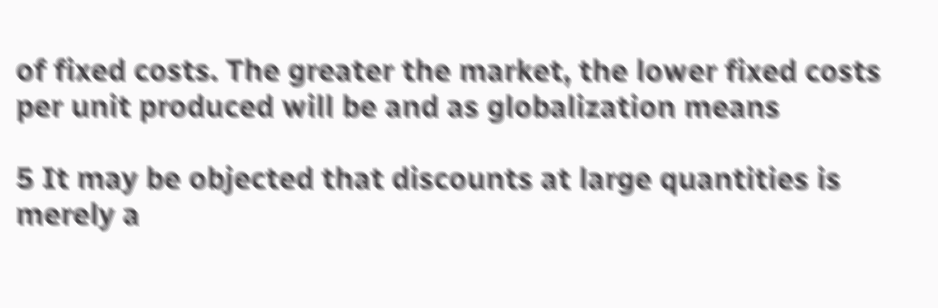of fixed costs. The greater the market, the lower fixed costs per unit produced will be and as globalization means

5 It may be objected that discounts at large quantities is merely a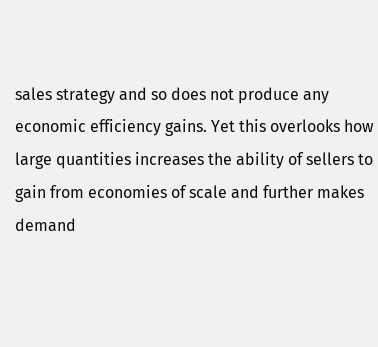sales strategy and so does not produce any economic efficiency gains. Yet this overlooks how large quantities increases the ability of sellers to gain from economies of scale and further makes demand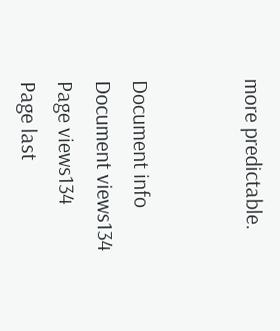more predictable.


Document info
Document views134
Page views134
Page last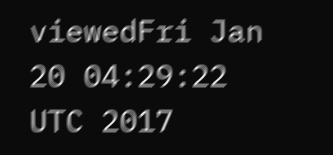viewedFri Jan 20 04:29:22 UTC 2017